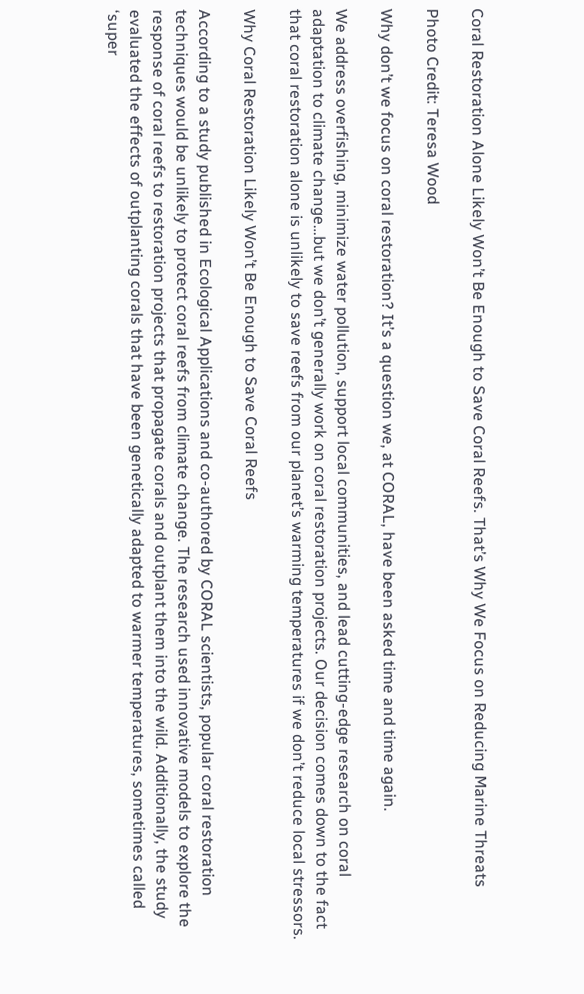Coral Restoration Alone Likely Won’t Be Enough to Save Coral Reefs. That’s Why We Focus on Reducing Marine Threats

Photo Credit: Teresa Wood

Why don’t we focus on coral restoration? It’s a question we, at CORAL, have been asked time and time again.

We address overfishing, minimize water pollution, support local communities, and lead cutting-edge research on coral adaptation to climate change…but we don’t generally work on coral restoration projects. Our decision comes down to the fact that coral restoration alone is unlikely to save reefs from our planet’s warming temperatures if we don’t reduce local stressors.

Why Coral Restoration Likely Won’t Be Enough to Save Coral Reefs

According to a study published in Ecological Applications and co-authored by CORAL scientists, popular coral restoration techniques would be unlikely to protect coral reefs from climate change. The research used innovative models to explore the response of coral reefs to restoration projects that propagate corals and outplant them into the wild. Additionally, the study evaluated the effects of outplanting corals that have been genetically adapted to warmer temperatures, sometimes called ‘super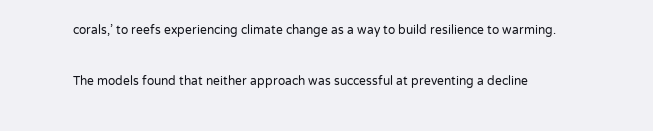corals,’ to reefs experiencing climate change as a way to build resilience to warming.

The models found that neither approach was successful at preventing a decline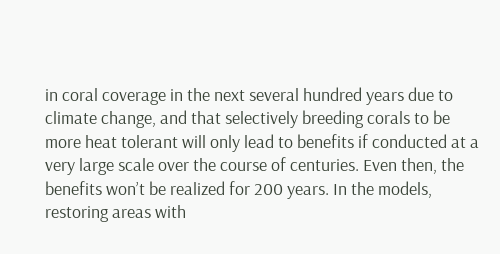in coral coverage in the next several hundred years due to climate change, and that selectively breeding corals to be more heat tolerant will only lead to benefits if conducted at a very large scale over the course of centuries. Even then, the benefits won’t be realized for 200 years. In the models, restoring areas with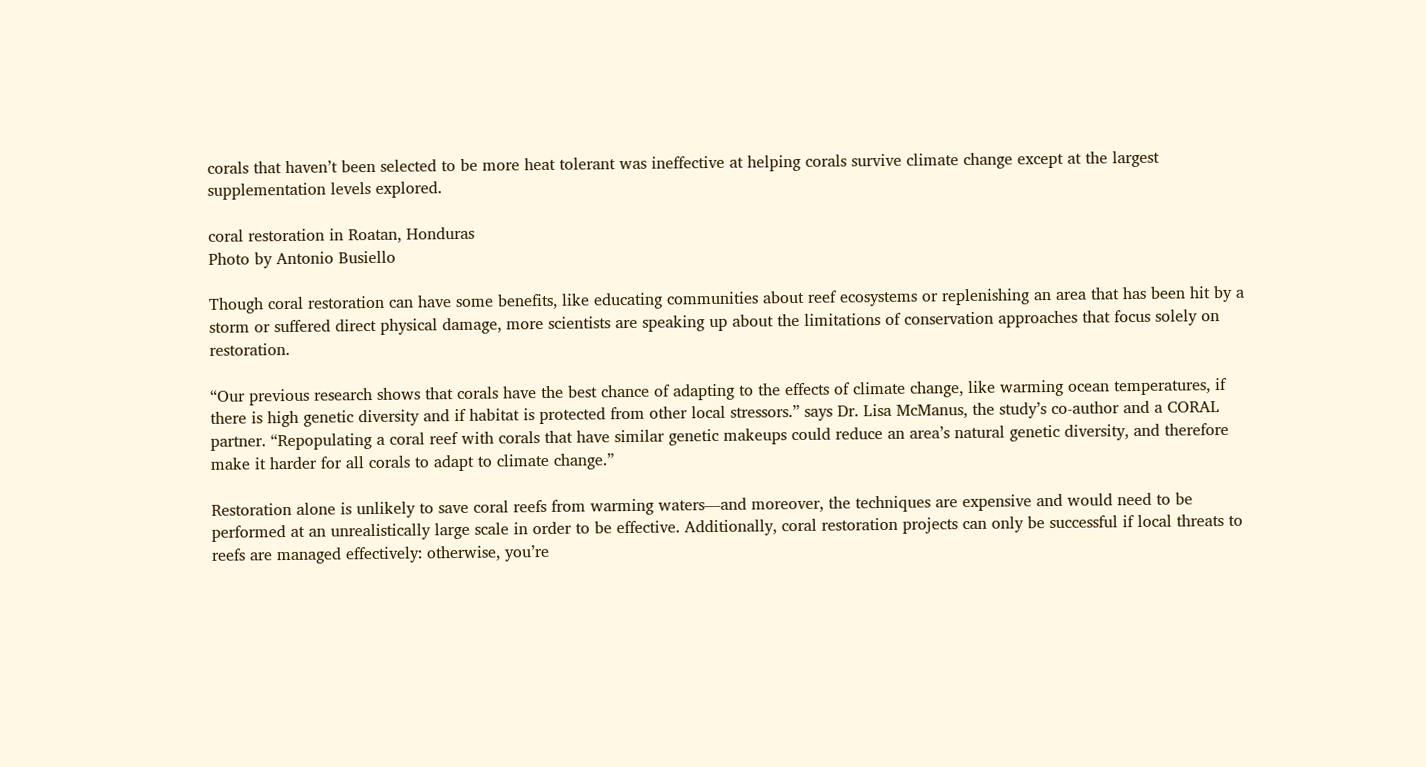corals that haven’t been selected to be more heat tolerant was ineffective at helping corals survive climate change except at the largest supplementation levels explored.

coral restoration in Roatan, Honduras
Photo by Antonio Busiello

Though coral restoration can have some benefits, like educating communities about reef ecosystems or replenishing an area that has been hit by a storm or suffered direct physical damage, more scientists are speaking up about the limitations of conservation approaches that focus solely on restoration.

“Our previous research shows that corals have the best chance of adapting to the effects of climate change, like warming ocean temperatures, if there is high genetic diversity and if habitat is protected from other local stressors.” says Dr. Lisa McManus, the study’s co-author and a CORAL partner. “Repopulating a coral reef with corals that have similar genetic makeups could reduce an area’s natural genetic diversity, and therefore make it harder for all corals to adapt to climate change.”

Restoration alone is unlikely to save coral reefs from warming waters—and moreover, the techniques are expensive and would need to be performed at an unrealistically large scale in order to be effective. Additionally, coral restoration projects can only be successful if local threats to reefs are managed effectively: otherwise, you’re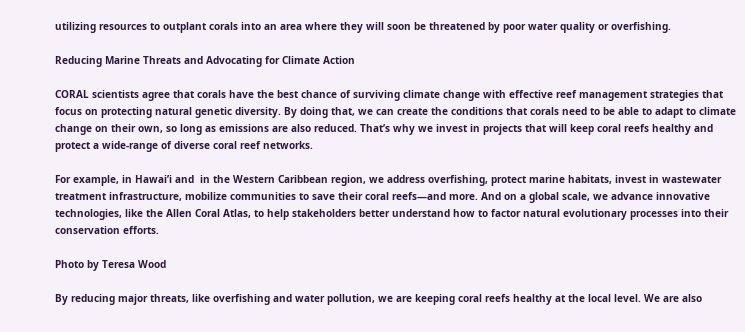utilizing resources to outplant corals into an area where they will soon be threatened by poor water quality or overfishing.

Reducing Marine Threats and Advocating for Climate Action

CORAL scientists agree that corals have the best chance of surviving climate change with effective reef management strategies that focus on protecting natural genetic diversity. By doing that, we can create the conditions that corals need to be able to adapt to climate change on their own, so long as emissions are also reduced. That’s why we invest in projects that will keep coral reefs healthy and protect a wide-range of diverse coral reef networks.

For example, in Hawai’i and  in the Western Caribbean region, we address overfishing, protect marine habitats, invest in wastewater treatment infrastructure, mobilize communities to save their coral reefs—and more. And on a global scale, we advance innovative technologies, like the Allen Coral Atlas, to help stakeholders better understand how to factor natural evolutionary processes into their conservation efforts.

Photo by Teresa Wood

By reducing major threats, like overfishing and water pollution, we are keeping coral reefs healthy at the local level. We are also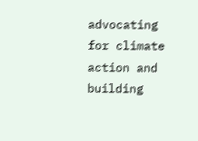advocating for climate action and building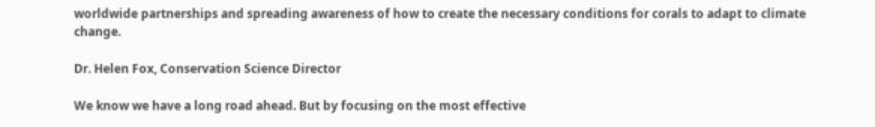worldwide partnerships and spreading awareness of how to create the necessary conditions for corals to adapt to climate change.

Dr. Helen Fox, Conservation Science Director

We know we have a long road ahead. But by focusing on the most effective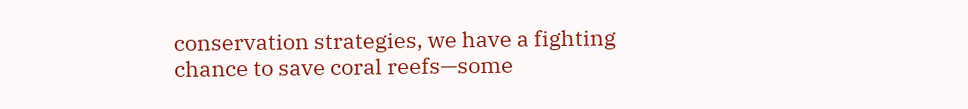conservation strategies, we have a fighting chance to save coral reefs—some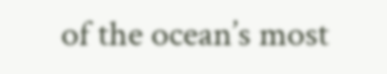of the ocean’s most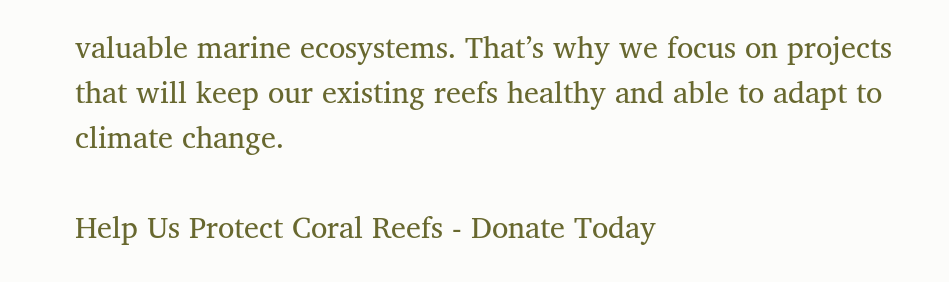valuable marine ecosystems. That’s why we focus on projects that will keep our existing reefs healthy and able to adapt to climate change.

Help Us Protect Coral Reefs - Donate Today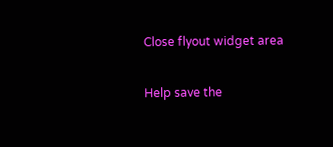Close flyout widget area

Help save the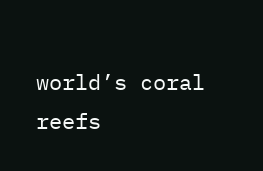world’s coral reefs